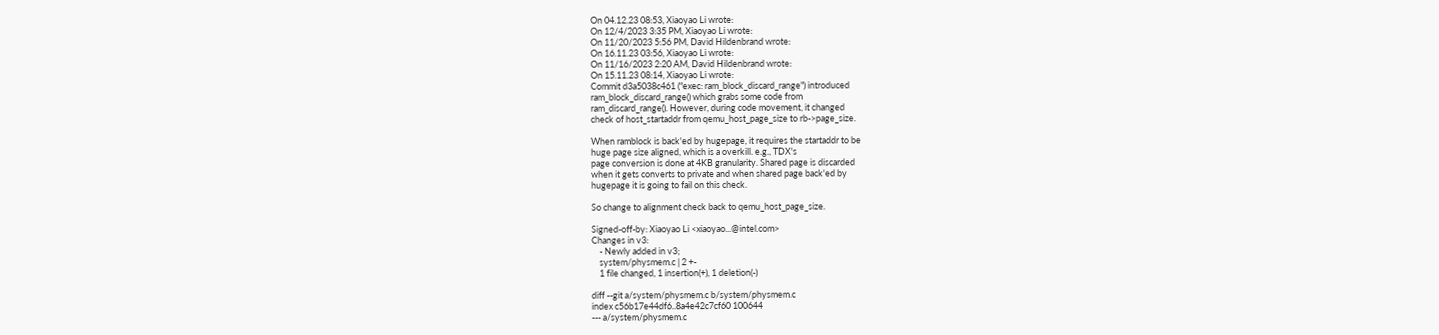On 04.12.23 08:53, Xiaoyao Li wrote:
On 12/4/2023 3:35 PM, Xiaoyao Li wrote:
On 11/20/2023 5:56 PM, David Hildenbrand wrote:
On 16.11.23 03:56, Xiaoyao Li wrote:
On 11/16/2023 2:20 AM, David Hildenbrand wrote:
On 15.11.23 08:14, Xiaoyao Li wrote:
Commit d3a5038c461 ("exec: ram_block_discard_range") introduced
ram_block_discard_range() which grabs some code from
ram_discard_range(). However, during code movement, it changed
check of host_startaddr from qemu_host_page_size to rb->page_size.

When ramblock is back'ed by hugepage, it requires the startaddr to be
huge page size aligned, which is a overkill. e.g., TDX's
page conversion is done at 4KB granularity. Shared page is discarded
when it gets converts to private and when shared page back'ed by
hugepage it is going to fail on this check.

So change to alignment check back to qemu_host_page_size.

Signed-off-by: Xiaoyao Li <xiaoyao...@intel.com>
Changes in v3:
    - Newly added in v3;
    system/physmem.c | 2 +-
    1 file changed, 1 insertion(+), 1 deletion(-)

diff --git a/system/physmem.c b/system/physmem.c
index c56b17e44df6..8a4e42c7cf60 100644
--- a/system/physmem.c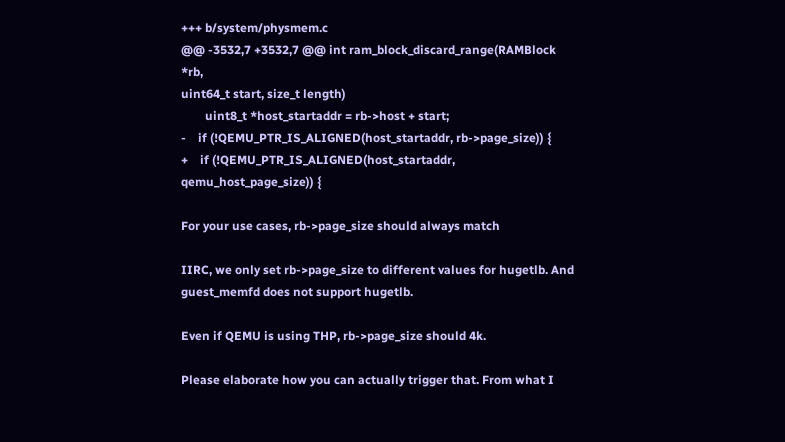+++ b/system/physmem.c
@@ -3532,7 +3532,7 @@ int ram_block_discard_range(RAMBlock *rb,
uint64_t start, size_t length)
        uint8_t *host_startaddr = rb->host + start;
-    if (!QEMU_PTR_IS_ALIGNED(host_startaddr, rb->page_size)) {
+    if (!QEMU_PTR_IS_ALIGNED(host_startaddr, qemu_host_page_size)) {

For your use cases, rb->page_size should always match

IIRC, we only set rb->page_size to different values for hugetlb. And
guest_memfd does not support hugetlb.

Even if QEMU is using THP, rb->page_size should 4k.

Please elaborate how you can actually trigger that. From what I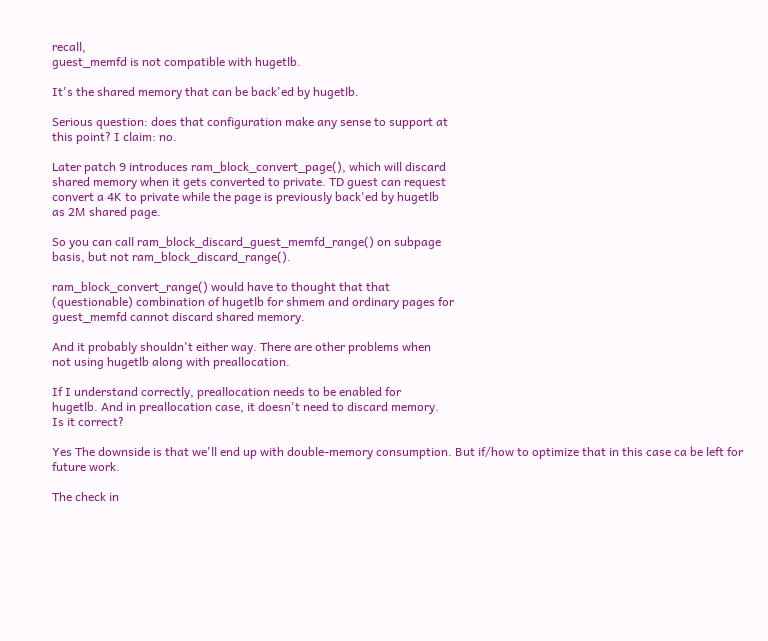recall,
guest_memfd is not compatible with hugetlb.

It's the shared memory that can be back'ed by hugetlb.

Serious question: does that configuration make any sense to support at
this point? I claim: no.

Later patch 9 introduces ram_block_convert_page(), which will discard
shared memory when it gets converted to private. TD guest can request
convert a 4K to private while the page is previously back'ed by hugetlb
as 2M shared page.

So you can call ram_block_discard_guest_memfd_range() on subpage
basis, but not ram_block_discard_range().

ram_block_convert_range() would have to thought that that
(questionable) combination of hugetlb for shmem and ordinary pages for
guest_memfd cannot discard shared memory.

And it probably shouldn't either way. There are other problems when
not using hugetlb along with preallocation.

If I understand correctly, preallocation needs to be enabled for
hugetlb. And in preallocation case, it doesn't need to discard memory.
Is it correct?

Yes The downside is that we'll end up with double-memory consumption. But if/how to optimize that in this case ca be left for future work.

The check in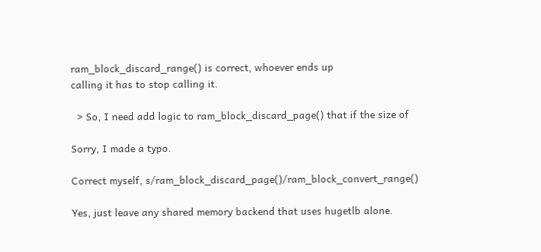ram_block_discard_range() is correct, whoever ends up
calling it has to stop calling it.

  > So, I need add logic to ram_block_discard_page() that if the size of

Sorry, I made a typo.

Correct myself, s/ram_block_discard_page()/ram_block_convert_range()

Yes, just leave any shared memory backend that uses hugetlb alone.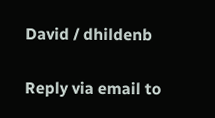David / dhildenb

Reply via email to